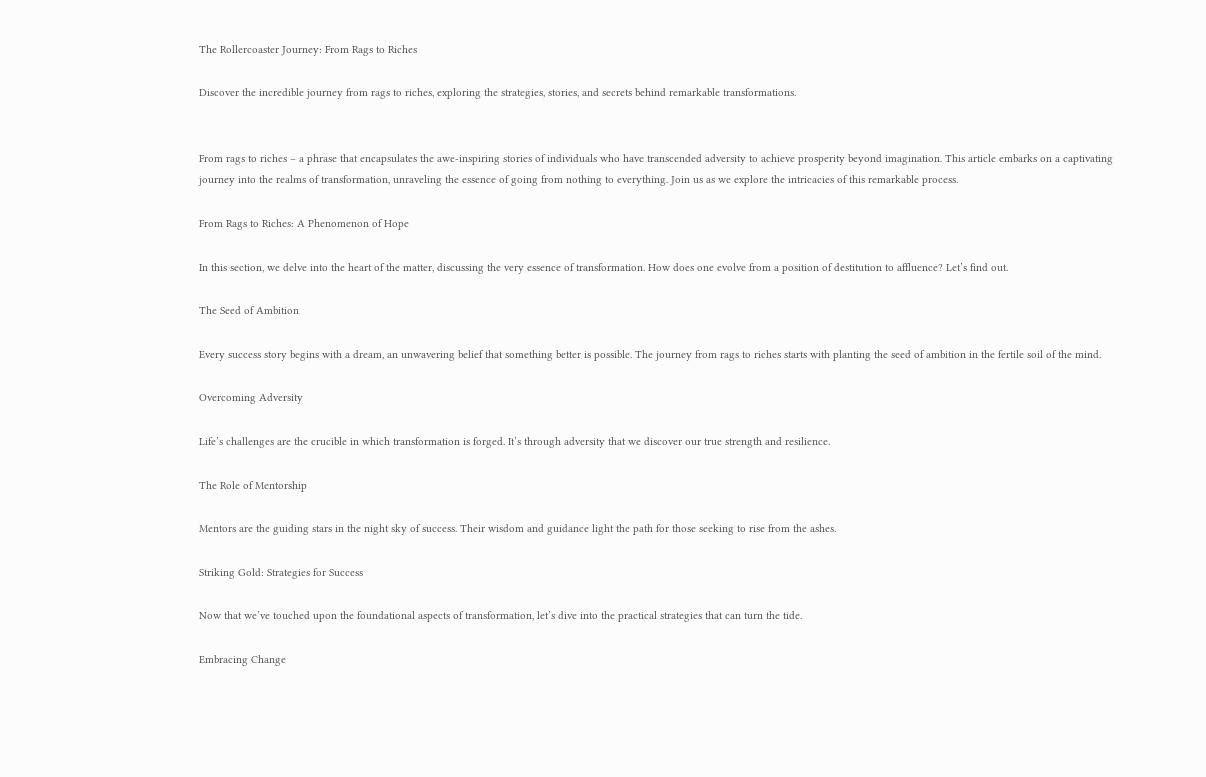The Rollercoaster Journey: From Rags to Riches

Discover the incredible journey from rags to riches, exploring the strategies, stories, and secrets behind remarkable transformations.


From rags to riches – a phrase that encapsulates the awe-inspiring stories of individuals who have transcended adversity to achieve prosperity beyond imagination. This article embarks on a captivating journey into the realms of transformation, unraveling the essence of going from nothing to everything. Join us as we explore the intricacies of this remarkable process.

From Rags to Riches: A Phenomenon of Hope

In this section, we delve into the heart of the matter, discussing the very essence of transformation. How does one evolve from a position of destitution to affluence? Let’s find out.

The Seed of Ambition

Every success story begins with a dream, an unwavering belief that something better is possible. The journey from rags to riches starts with planting the seed of ambition in the fertile soil of the mind.

Overcoming Adversity

Life’s challenges are the crucible in which transformation is forged. It’s through adversity that we discover our true strength and resilience.

The Role of Mentorship

Mentors are the guiding stars in the night sky of success. Their wisdom and guidance light the path for those seeking to rise from the ashes.

Striking Gold: Strategies for Success

Now that we’ve touched upon the foundational aspects of transformation, let’s dive into the practical strategies that can turn the tide.

Embracing Change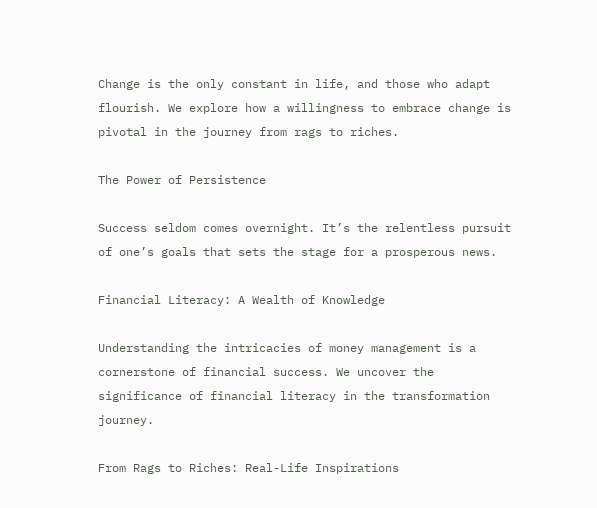Change is the only constant in life, and those who adapt flourish. We explore how a willingness to embrace change is pivotal in the journey from rags to riches.

The Power of Persistence

Success seldom comes overnight. It’s the relentless pursuit of one’s goals that sets the stage for a prosperous news.

Financial Literacy: A Wealth of Knowledge

Understanding the intricacies of money management is a cornerstone of financial success. We uncover the significance of financial literacy in the transformation journey.

From Rags to Riches: Real-Life Inspirations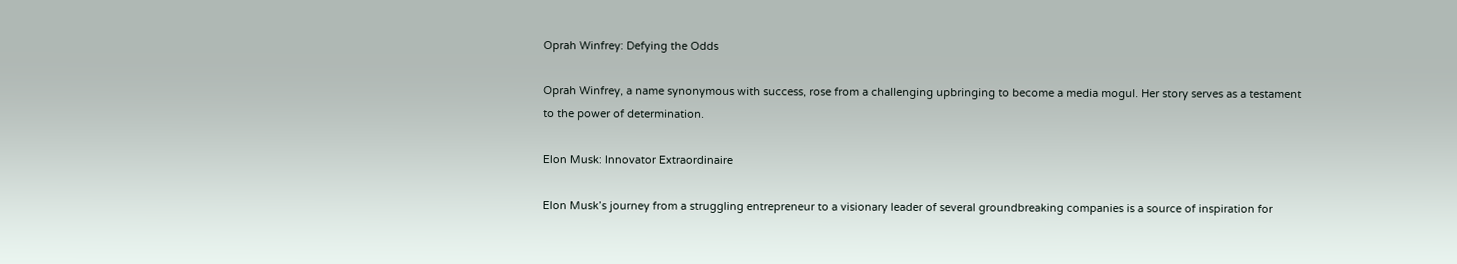Oprah Winfrey: Defying the Odds

Oprah Winfrey, a name synonymous with success, rose from a challenging upbringing to become a media mogul. Her story serves as a testament to the power of determination.

Elon Musk: Innovator Extraordinaire

Elon Musk’s journey from a struggling entrepreneur to a visionary leader of several groundbreaking companies is a source of inspiration for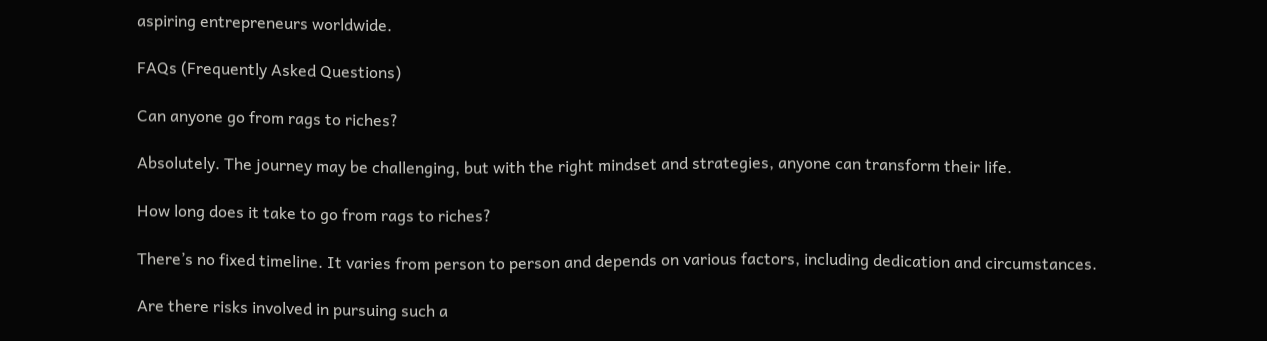aspiring entrepreneurs worldwide.

FAQs (Frequently Asked Questions)

Can anyone go from rags to riches?

Absolutely. The journey may be challenging, but with the right mindset and strategies, anyone can transform their life.

How long does it take to go from rags to riches?

There’s no fixed timeline. It varies from person to person and depends on various factors, including dedication and circumstances.

Are there risks involved in pursuing such a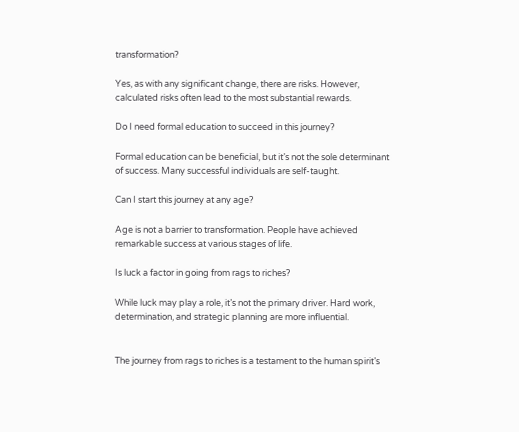transformation?

Yes, as with any significant change, there are risks. However, calculated risks often lead to the most substantial rewards.

Do I need formal education to succeed in this journey?

Formal education can be beneficial, but it’s not the sole determinant of success. Many successful individuals are self-taught.

Can I start this journey at any age?

Age is not a barrier to transformation. People have achieved remarkable success at various stages of life.

Is luck a factor in going from rags to riches?

While luck may play a role, it’s not the primary driver. Hard work, determination, and strategic planning are more influential.


The journey from rags to riches is a testament to the human spirit’s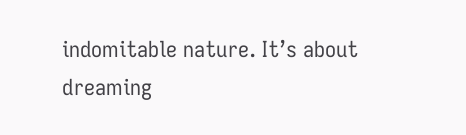indomitable nature. It’s about dreaming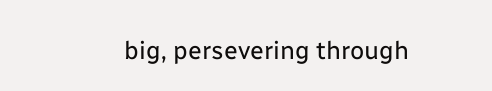big, persevering through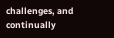challenges, and continually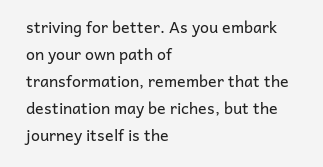striving for better. As you embark on your own path of transformation, remember that the destination may be riches, but the journey itself is the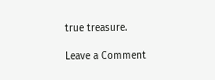true treasure.

Leave a Comment